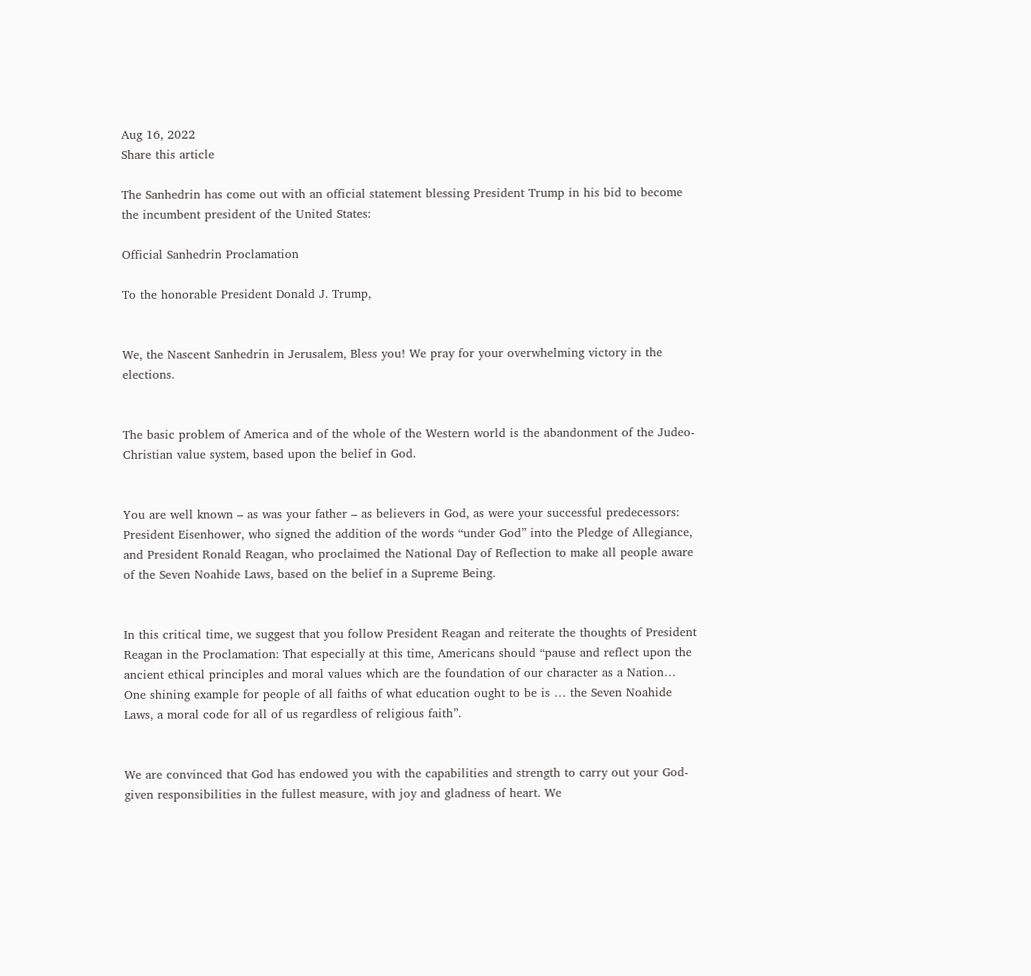Aug 16, 2022
Share this article

The Sanhedrin has come out with an official statement blessing President Trump in his bid to become the incumbent president of the United States:

Official Sanhedrin Proclamation

To the honorable President Donald J. Trump,


We, the Nascent Sanhedrin in Jerusalem, Bless you! We pray for your overwhelming victory in the elections.


The basic problem of America and of the whole of the Western world is the abandonment of the Judeo-Christian value system, based upon the belief in God.


You are well known – as was your father – as believers in God, as were your successful predecessors: President Eisenhower, who signed the addition of the words “under God” into the Pledge of Allegiance, and President Ronald Reagan, who proclaimed the National Day of Reflection to make all people aware of the Seven Noahide Laws, based on the belief in a Supreme Being.


In this critical time, we suggest that you follow President Reagan and reiterate the thoughts of President Reagan in the Proclamation: That especially at this time, Americans should “pause and reflect upon the ancient ethical principles and moral values which are the foundation of our character as a Nation… One shining example for people of all faiths of what education ought to be is … the Seven Noahide Laws, a moral code for all of us regardless of religious faith”.


We are convinced that God has endowed you with the capabilities and strength to carry out your God-given responsibilities in the fullest measure, with joy and gladness of heart. We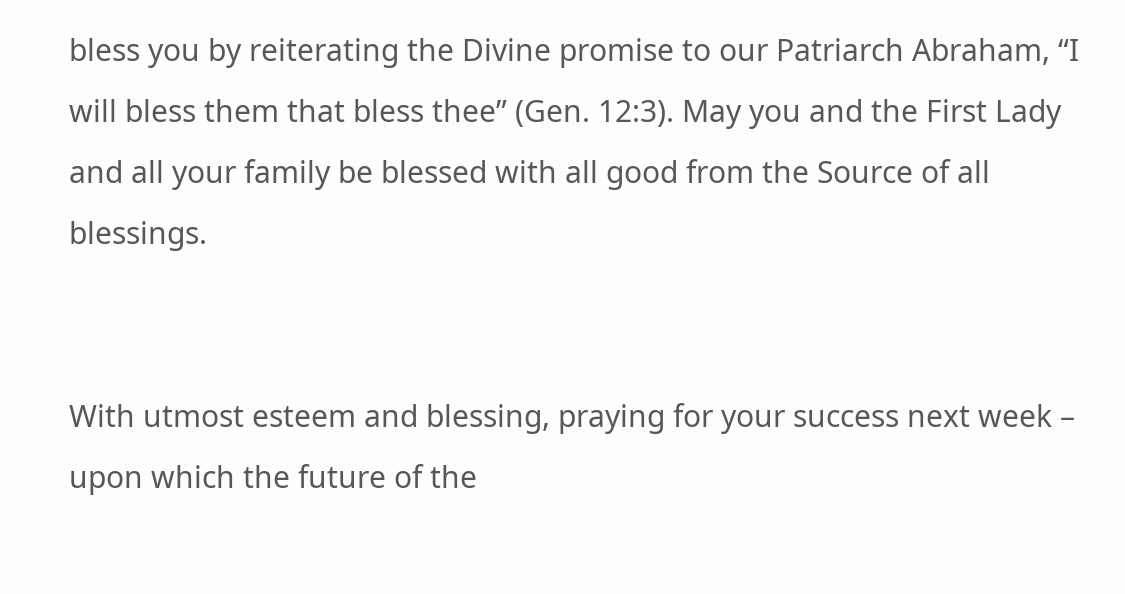bless you by reiterating the Divine promise to our Patriarch Abraham, “I will bless them that bless thee” (Gen. 12:3). May you and the First Lady and all your family be blessed with all good from the Source of all blessings.


With utmost esteem and blessing, praying for your success next week – upon which the future of the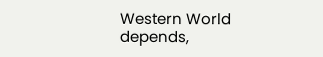Western World depends,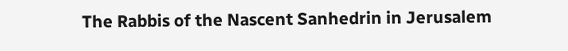The Rabbis of the Nascent Sanhedrin in Jerusalem